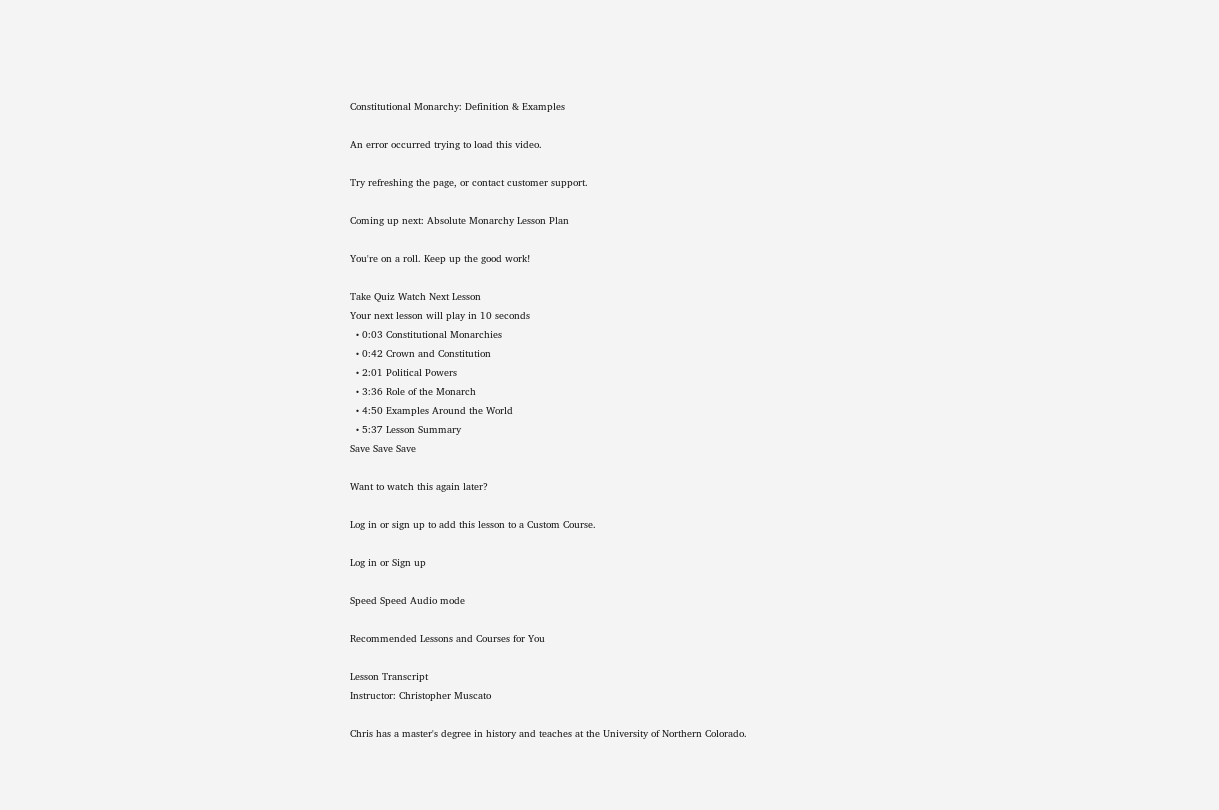Constitutional Monarchy: Definition & Examples

An error occurred trying to load this video.

Try refreshing the page, or contact customer support.

Coming up next: Absolute Monarchy Lesson Plan

You're on a roll. Keep up the good work!

Take Quiz Watch Next Lesson
Your next lesson will play in 10 seconds
  • 0:03 Constitutional Monarchies
  • 0:42 Crown and Constitution
  • 2:01 Political Powers
  • 3:36 Role of the Monarch
  • 4:50 Examples Around the World
  • 5:37 Lesson Summary
Save Save Save

Want to watch this again later?

Log in or sign up to add this lesson to a Custom Course.

Log in or Sign up

Speed Speed Audio mode

Recommended Lessons and Courses for You

Lesson Transcript
Instructor: Christopher Muscato

Chris has a master's degree in history and teaches at the University of Northern Colorado.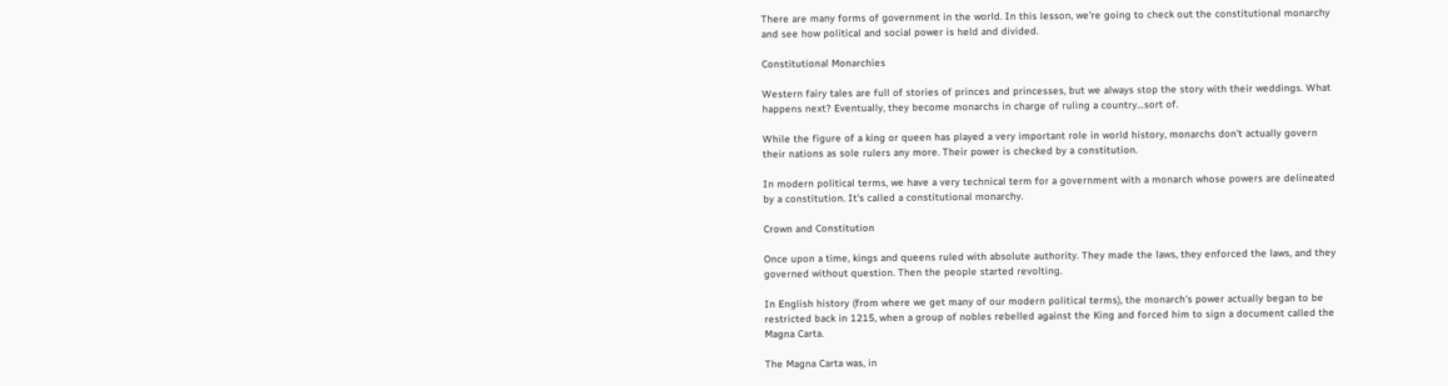There are many forms of government in the world. In this lesson, we're going to check out the constitutional monarchy and see how political and social power is held and divided.

Constitutional Monarchies

Western fairy tales are full of stories of princes and princesses, but we always stop the story with their weddings. What happens next? Eventually, they become monarchs in charge of ruling a country…sort of.

While the figure of a king or queen has played a very important role in world history, monarchs don't actually govern their nations as sole rulers any more. Their power is checked by a constitution.

In modern political terms, we have a very technical term for a government with a monarch whose powers are delineated by a constitution. It's called a constitutional monarchy.

Crown and Constitution

Once upon a time, kings and queens ruled with absolute authority. They made the laws, they enforced the laws, and they governed without question. Then the people started revolting.

In English history (from where we get many of our modern political terms), the monarch's power actually began to be restricted back in 1215, when a group of nobles rebelled against the King and forced him to sign a document called the Magna Carta.

The Magna Carta was, in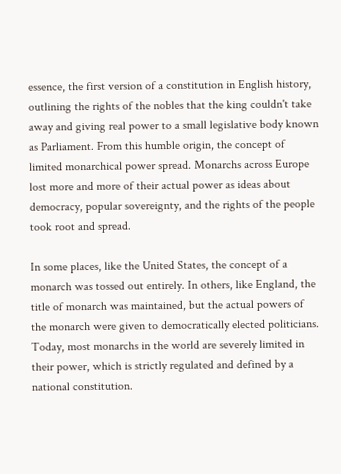essence, the first version of a constitution in English history, outlining the rights of the nobles that the king couldn't take away and giving real power to a small legislative body known as Parliament. From this humble origin, the concept of limited monarchical power spread. Monarchs across Europe lost more and more of their actual power as ideas about democracy, popular sovereignty, and the rights of the people took root and spread.

In some places, like the United States, the concept of a monarch was tossed out entirely. In others, like England, the title of monarch was maintained, but the actual powers of the monarch were given to democratically elected politicians. Today, most monarchs in the world are severely limited in their power, which is strictly regulated and defined by a national constitution.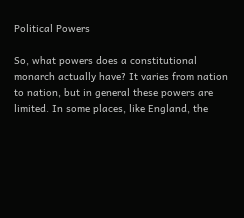Political Powers

So, what powers does a constitutional monarch actually have? It varies from nation to nation, but in general these powers are limited. In some places, like England, the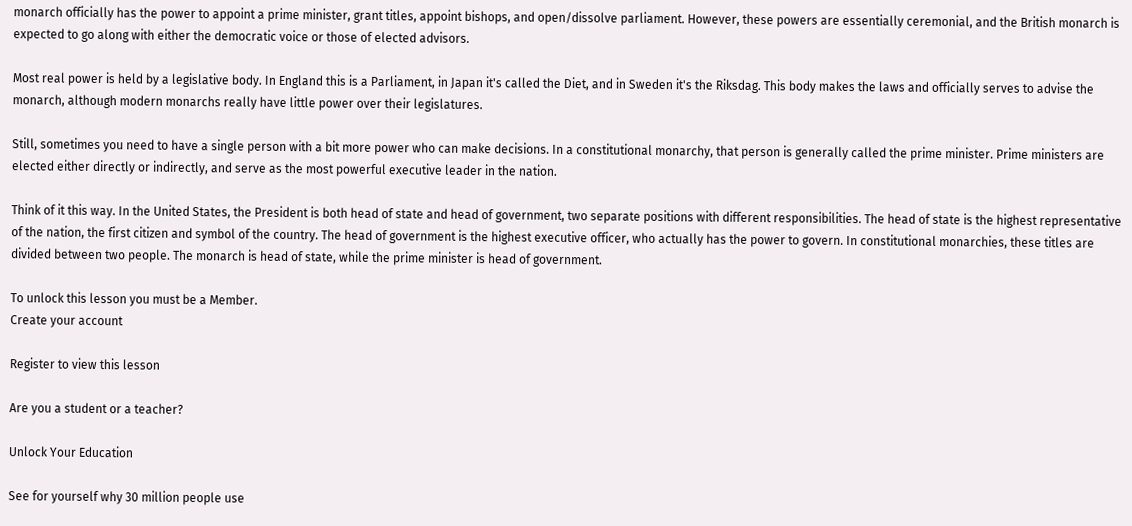monarch officially has the power to appoint a prime minister, grant titles, appoint bishops, and open/dissolve parliament. However, these powers are essentially ceremonial, and the British monarch is expected to go along with either the democratic voice or those of elected advisors.

Most real power is held by a legislative body. In England this is a Parliament, in Japan it's called the Diet, and in Sweden it's the Riksdag. This body makes the laws and officially serves to advise the monarch, although modern monarchs really have little power over their legislatures.

Still, sometimes you need to have a single person with a bit more power who can make decisions. In a constitutional monarchy, that person is generally called the prime minister. Prime ministers are elected either directly or indirectly, and serve as the most powerful executive leader in the nation.

Think of it this way. In the United States, the President is both head of state and head of government, two separate positions with different responsibilities. The head of state is the highest representative of the nation, the first citizen and symbol of the country. The head of government is the highest executive officer, who actually has the power to govern. In constitutional monarchies, these titles are divided between two people. The monarch is head of state, while the prime minister is head of government.

To unlock this lesson you must be a Member.
Create your account

Register to view this lesson

Are you a student or a teacher?

Unlock Your Education

See for yourself why 30 million people use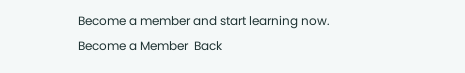Become a member and start learning now.
Become a Member  Back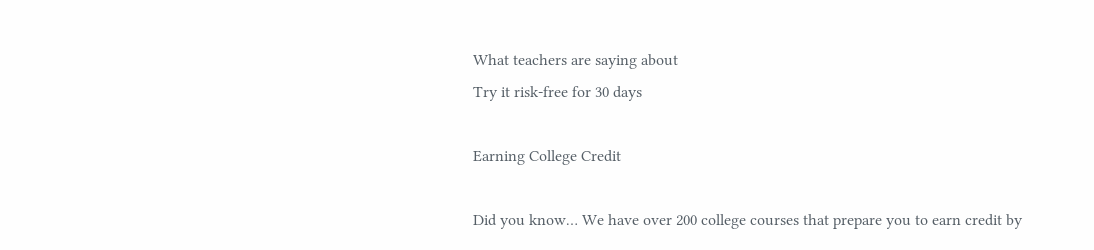What teachers are saying about
Try it risk-free for 30 days

Earning College Credit

Did you know… We have over 200 college courses that prepare you to earn credit by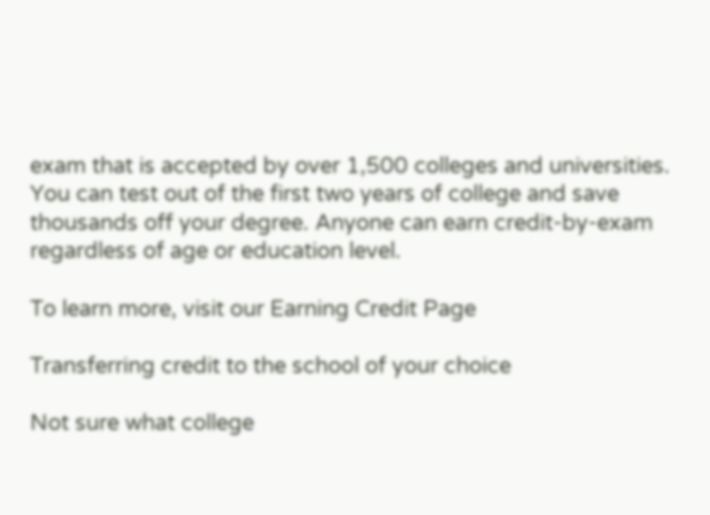exam that is accepted by over 1,500 colleges and universities. You can test out of the first two years of college and save thousands off your degree. Anyone can earn credit-by-exam regardless of age or education level.

To learn more, visit our Earning Credit Page

Transferring credit to the school of your choice

Not sure what college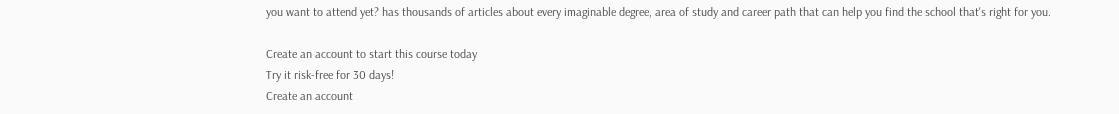you want to attend yet? has thousands of articles about every imaginable degree, area of study and career path that can help you find the school that's right for you.

Create an account to start this course today
Try it risk-free for 30 days!
Create an account